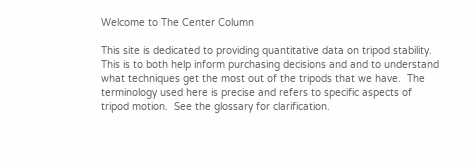Welcome to The Center Column

This site is dedicated to providing quantitative data on tripod stability.  This is to both help inform purchasing decisions and and to understand what techniques get the most out of the tripods that we have.  The terminology used here is precise and refers to specific aspects of tripod motion.  See the glossary for clarification.